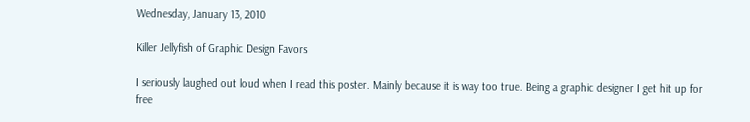Wednesday, January 13, 2010

Killer Jellyfish of Graphic Design Favors

I seriously laughed out loud when I read this poster. Mainly because it is way too true. Being a graphic designer I get hit up for free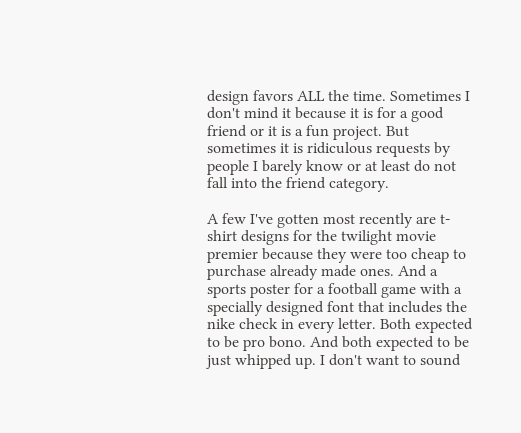design favors ALL the time. Sometimes I don't mind it because it is for a good friend or it is a fun project. But sometimes it is ridiculous requests by people I barely know or at least do not fall into the friend category.

A few I've gotten most recently are t-shirt designs for the twilight movie premier because they were too cheap to purchase already made ones. And a sports poster for a football game with a specially designed font that includes the nike check in every letter. Both expected to be pro bono. And both expected to be just whipped up. I don't want to sound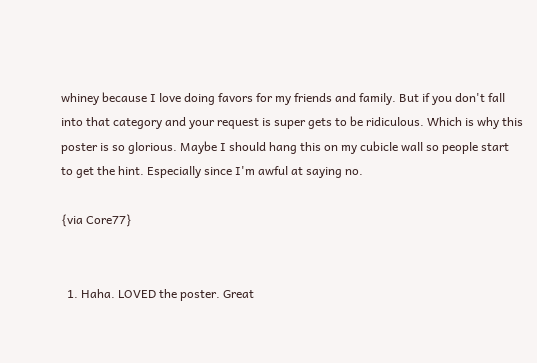whiney because I love doing favors for my friends and family. But if you don't fall into that category and your request is super gets to be ridiculous. Which is why this poster is so glorious. Maybe I should hang this on my cubicle wall so people start to get the hint. Especially since I'm awful at saying no.

{via Core77}


  1. Haha. LOVED the poster. Great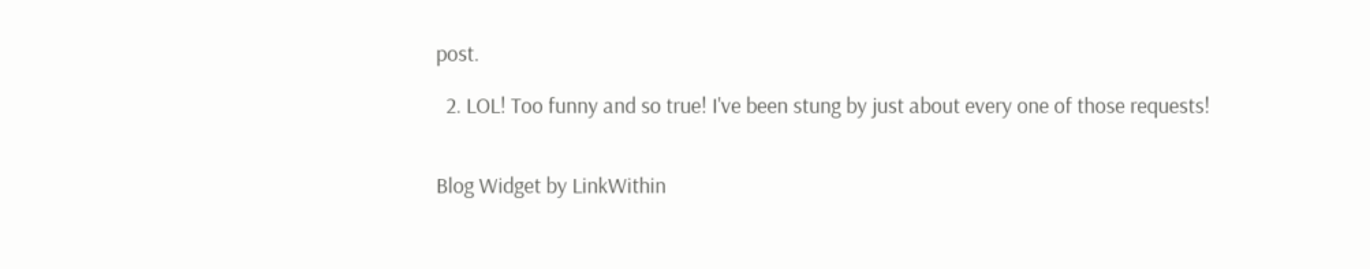post.

  2. LOL! Too funny and so true! I've been stung by just about every one of those requests!


Blog Widget by LinkWithin